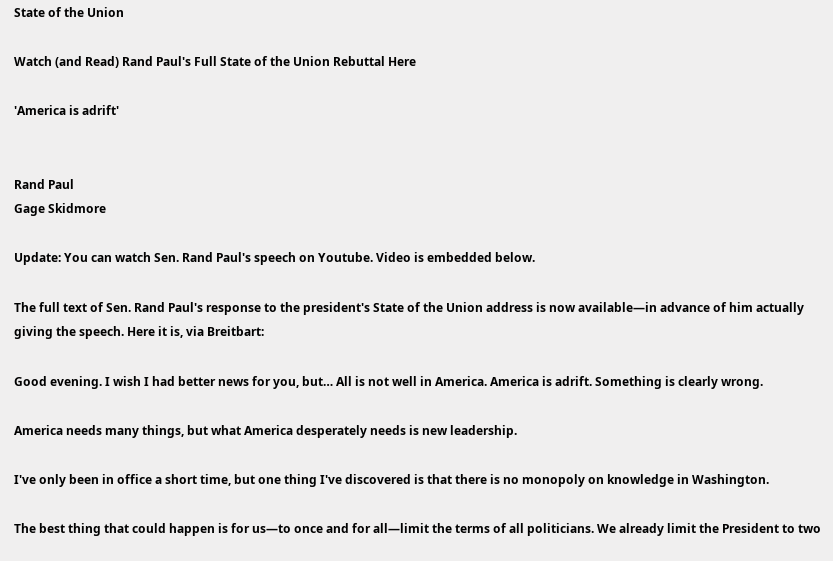State of the Union

Watch (and Read) Rand Paul's Full State of the Union Rebuttal Here

'America is adrift'


Rand Paul
Gage Skidmore

Update: You can watch Sen. Rand Paul's speech on Youtube. Video is embedded below.

The full text of Sen. Rand Paul's response to the president's State of the Union address is now available—in advance of him actually giving the speech. Here it is, via Breitbart:

Good evening. I wish I had better news for you, but… All is not well in America. America is adrift. Something is clearly wrong.

America needs many things, but what America desperately needs is new leadership.

I've only been in office a short time, but one thing I've discovered is that there is no monopoly on knowledge in Washington.

The best thing that could happen is for us—to once and for all—limit the terms of all politicians. We already limit the President to two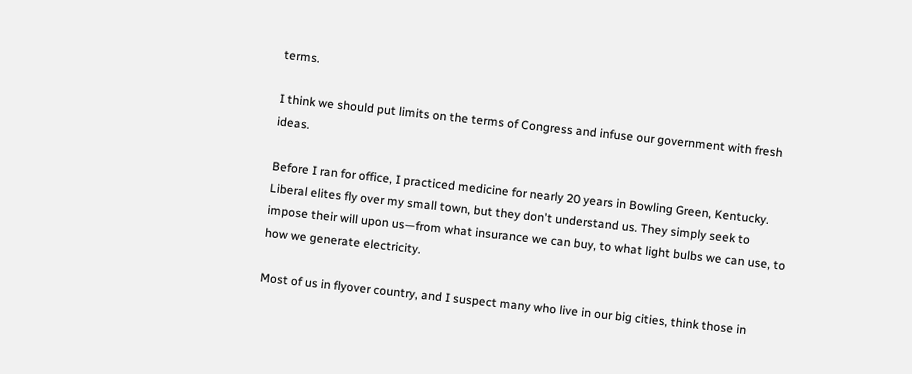terms.

I think we should put limits on the terms of Congress and infuse our government with fresh ideas.

Before I ran for office, I practiced medicine for nearly 20 years in Bowling Green, Kentucky. Liberal elites fly over my small town, but they don't understand us. They simply seek to impose their will upon us—from what insurance we can buy, to what light bulbs we can use, to how we generate electricity.

Most of us in flyover country, and I suspect many who live in our big cities, think those in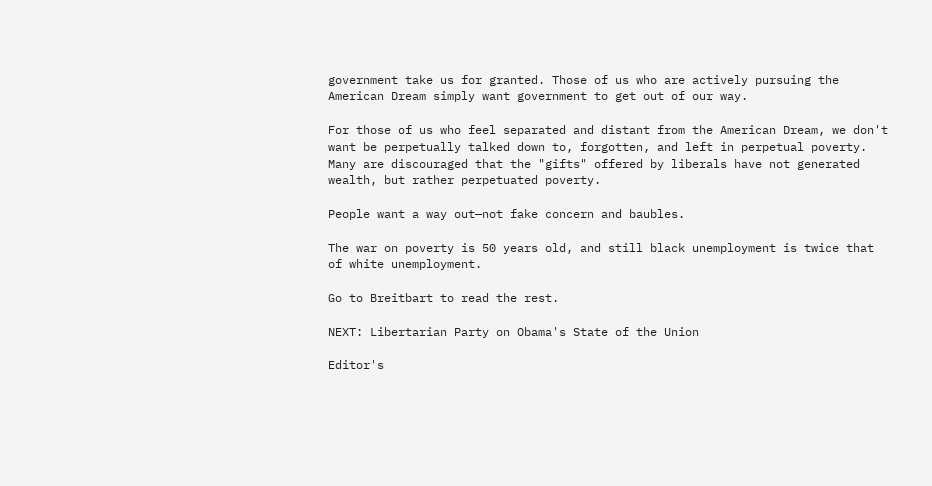government take us for granted. Those of us who are actively pursuing the American Dream simply want government to get out of our way.

For those of us who feel separated and distant from the American Dream, we don't want be perpetually talked down to, forgotten, and left in perpetual poverty. Many are discouraged that the "gifts" offered by liberals have not generated wealth, but rather perpetuated poverty.

People want a way out—not fake concern and baubles.

The war on poverty is 50 years old, and still black unemployment is twice that of white unemployment.

Go to Breitbart to read the rest.

NEXT: Libertarian Party on Obama's State of the Union

Editor's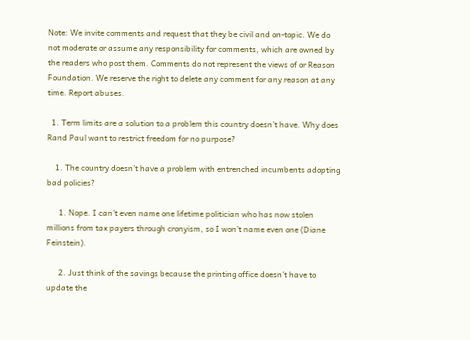Note: We invite comments and request that they be civil and on-topic. We do not moderate or assume any responsibility for comments, which are owned by the readers who post them. Comments do not represent the views of or Reason Foundation. We reserve the right to delete any comment for any reason at any time. Report abuses.

  1. Term limits are a solution to a problem this country doesn’t have. Why does Rand Paul want to restrict freedom for no purpose?

    1. The country doesn’t have a problem with entrenched incumbents adopting bad policies?

      1. Nope. I can’t even name one lifetime politician who has now stolen millions from tax payers through cronyism, so I won’t name even one (Diane Feinstein).

      2. Just think of the savings because the printing office doesn’t have to update the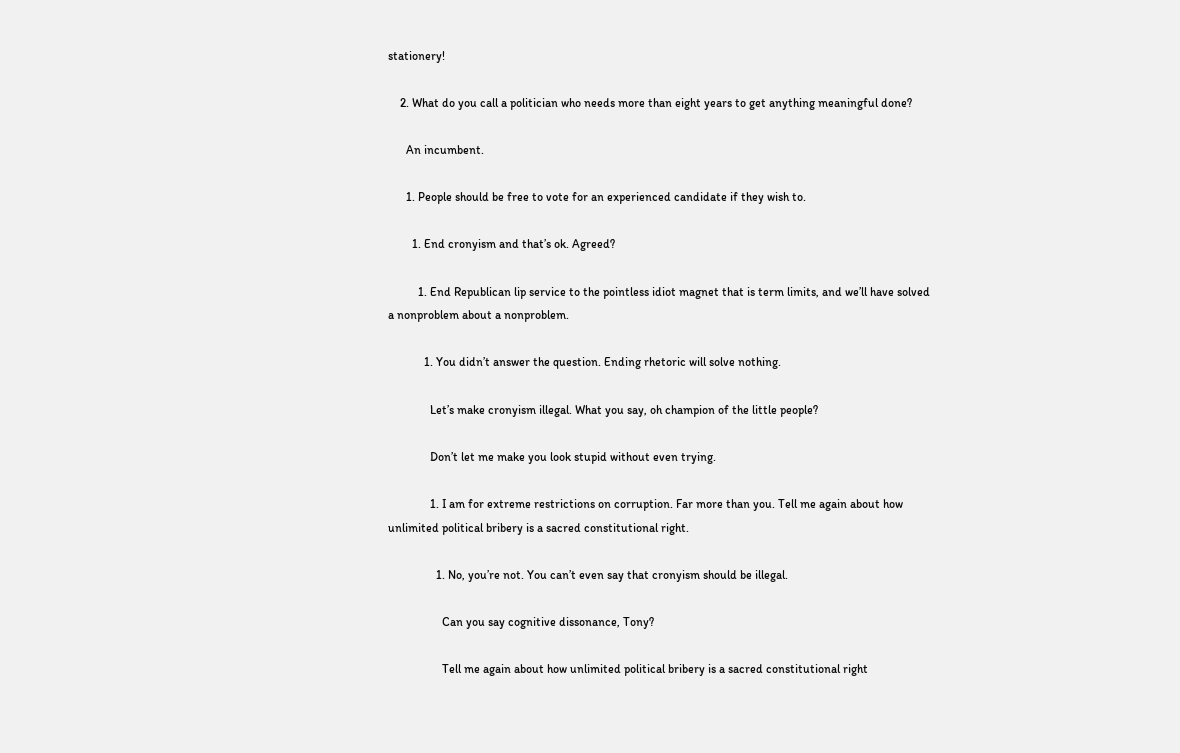stationery!

    2. What do you call a politician who needs more than eight years to get anything meaningful done?

      An incumbent.

      1. People should be free to vote for an experienced candidate if they wish to.

        1. End cronyism and that’s ok. Agreed?

          1. End Republican lip service to the pointless idiot magnet that is term limits, and we’ll have solved a nonproblem about a nonproblem.

            1. You didn’t answer the question. Ending rhetoric will solve nothing.

              Let’s make cronyism illegal. What you say, oh champion of the little people?

              Don’t let me make you look stupid without even trying.

              1. I am for extreme restrictions on corruption. Far more than you. Tell me again about how unlimited political bribery is a sacred constitutional right.

                1. No, you’re not. You can’t even say that cronyism should be illegal.

                  Can you say cognitive dissonance, Tony?

                  Tell me again about how unlimited political bribery is a sacred constitutional right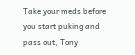Take your meds before you start puking and pass out, Tony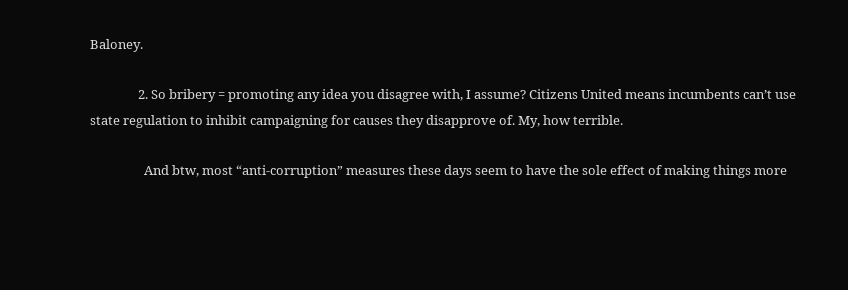Baloney.

                2. So bribery = promoting any idea you disagree with, I assume? Citizens United means incumbents can’t use state regulation to inhibit campaigning for causes they disapprove of. My, how terrible.

                  And btw, most “anti-corruption” measures these days seem to have the sole effect of making things more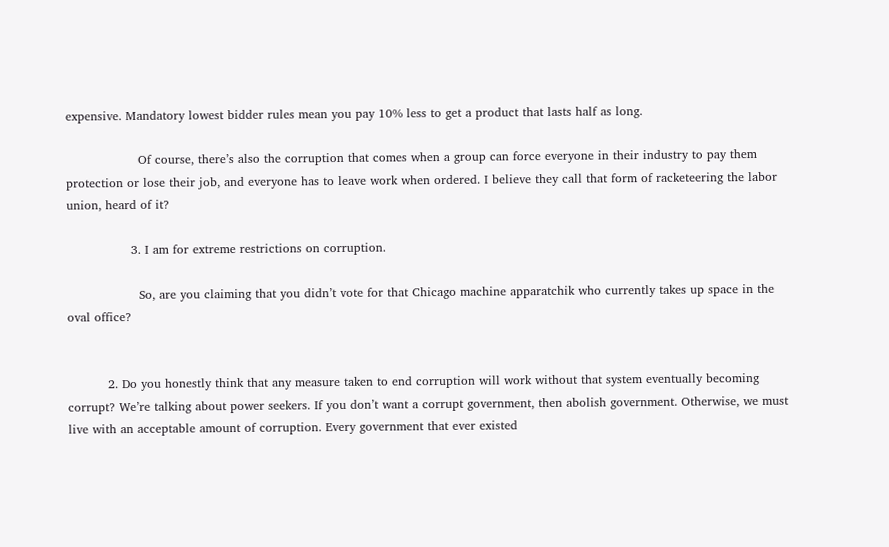expensive. Mandatory lowest bidder rules mean you pay 10% less to get a product that lasts half as long.

                  Of course, there’s also the corruption that comes when a group can force everyone in their industry to pay them protection or lose their job, and everyone has to leave work when ordered. I believe they call that form of racketeering the labor union, heard of it?

                3. I am for extreme restrictions on corruption.

                  So, are you claiming that you didn’t vote for that Chicago machine apparatchik who currently takes up space in the oval office?


          2. Do you honestly think that any measure taken to end corruption will work without that system eventually becoming corrupt? We’re talking about power seekers. If you don’t want a corrupt government, then abolish government. Otherwise, we must live with an acceptable amount of corruption. Every government that ever existed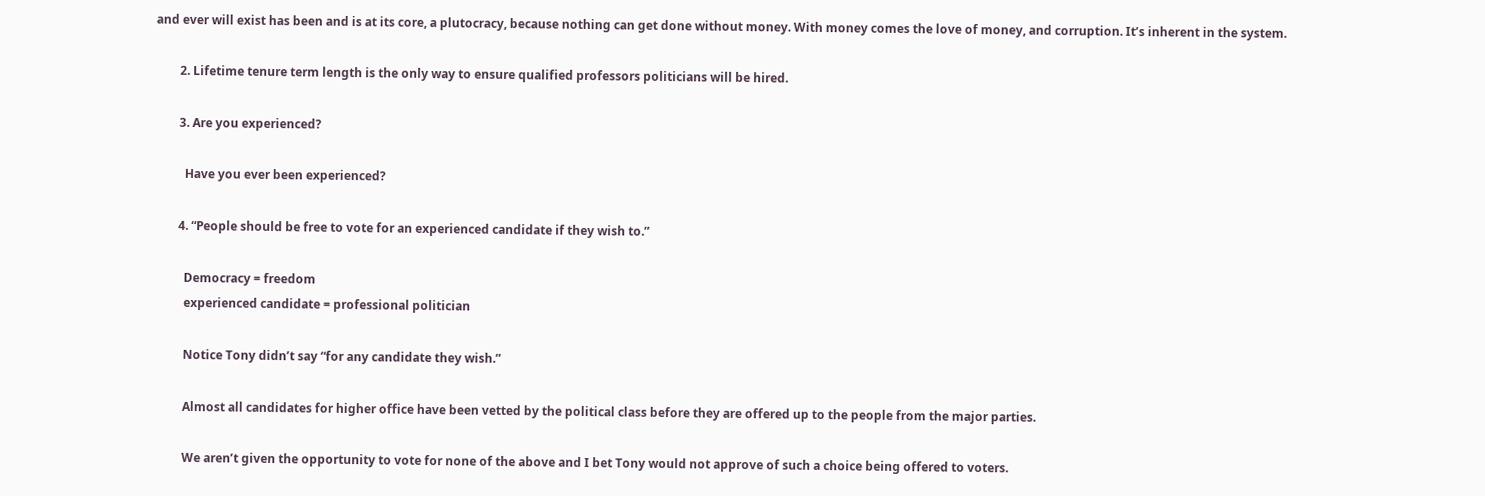and ever will exist has been and is at its core, a plutocracy, because nothing can get done without money. With money comes the love of money, and corruption. It’s inherent in the system.

        2. Lifetime tenure term length is the only way to ensure qualified professors politicians will be hired.

        3. Are you experienced?

          Have you ever been experienced?

        4. “People should be free to vote for an experienced candidate if they wish to.”

          Democracy = freedom
          experienced candidate = professional politician

          Notice Tony didn’t say “for any candidate they wish.”

          Almost all candidates for higher office have been vetted by the political class before they are offered up to the people from the major parties.

          We aren’t given the opportunity to vote for none of the above and I bet Tony would not approve of such a choice being offered to voters.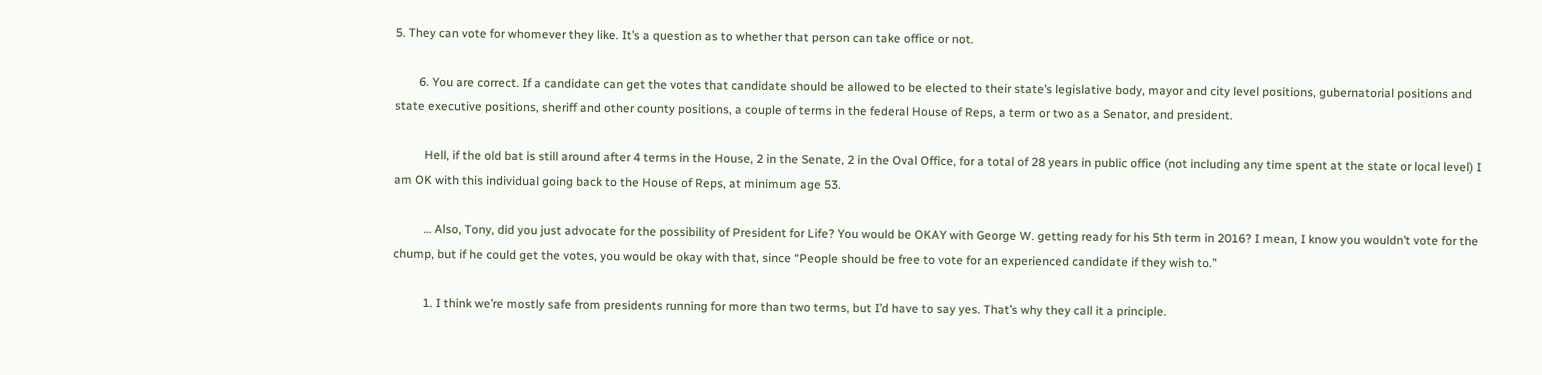5. They can vote for whomever they like. It’s a question as to whether that person can take office or not.

        6. You are correct. If a candidate can get the votes that candidate should be allowed to be elected to their state’s legislative body, mayor and city level positions, gubernatorial positions and state executive positions, sheriff and other county positions, a couple of terms in the federal House of Reps, a term or two as a Senator, and president.

          Hell, if the old bat is still around after 4 terms in the House, 2 in the Senate, 2 in the Oval Office, for a total of 28 years in public office (not including any time spent at the state or local level) I am OK with this individual going back to the House of Reps, at minimum age 53.

          … Also, Tony, did you just advocate for the possibility of President for Life? You would be OKAY with George W. getting ready for his 5th term in 2016? I mean, I know you wouldn’t vote for the chump, but if he could get the votes, you would be okay with that, since “People should be free to vote for an experienced candidate if they wish to.”

          1. I think we’re mostly safe from presidents running for more than two terms, but I’d have to say yes. That’s why they call it a principle.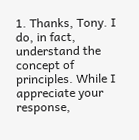1. Thanks, Tony. I do, in fact, understand the concept of principles. While I appreciate your response,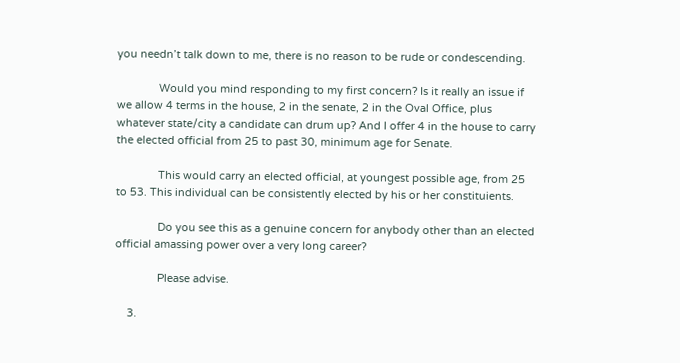you needn’t talk down to me, there is no reason to be rude or condescending.

              Would you mind responding to my first concern? Is it really an issue if we allow 4 terms in the house, 2 in the senate, 2 in the Oval Office, plus whatever state/city a candidate can drum up? And I offer 4 in the house to carry the elected official from 25 to past 30, minimum age for Senate.

              This would carry an elected official, at youngest possible age, from 25 to 53. This individual can be consistently elected by his or her constituients.

              Do you see this as a genuine concern for anybody other than an elected official amassing power over a very long career?

              Please advise.

    3.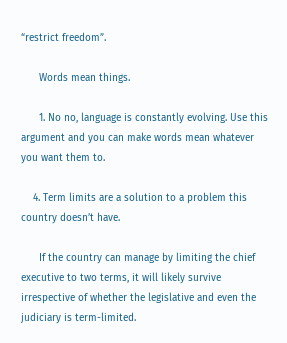“restrict freedom”.

      Words mean things.

      1. No no, language is constantly evolving. Use this argument and you can make words mean whatever you want them to.

    4. Term limits are a solution to a problem this country doesn’t have.

      If the country can manage by limiting the chief executive to two terms, it will likely survive irrespective of whether the legislative and even the judiciary is term-limited.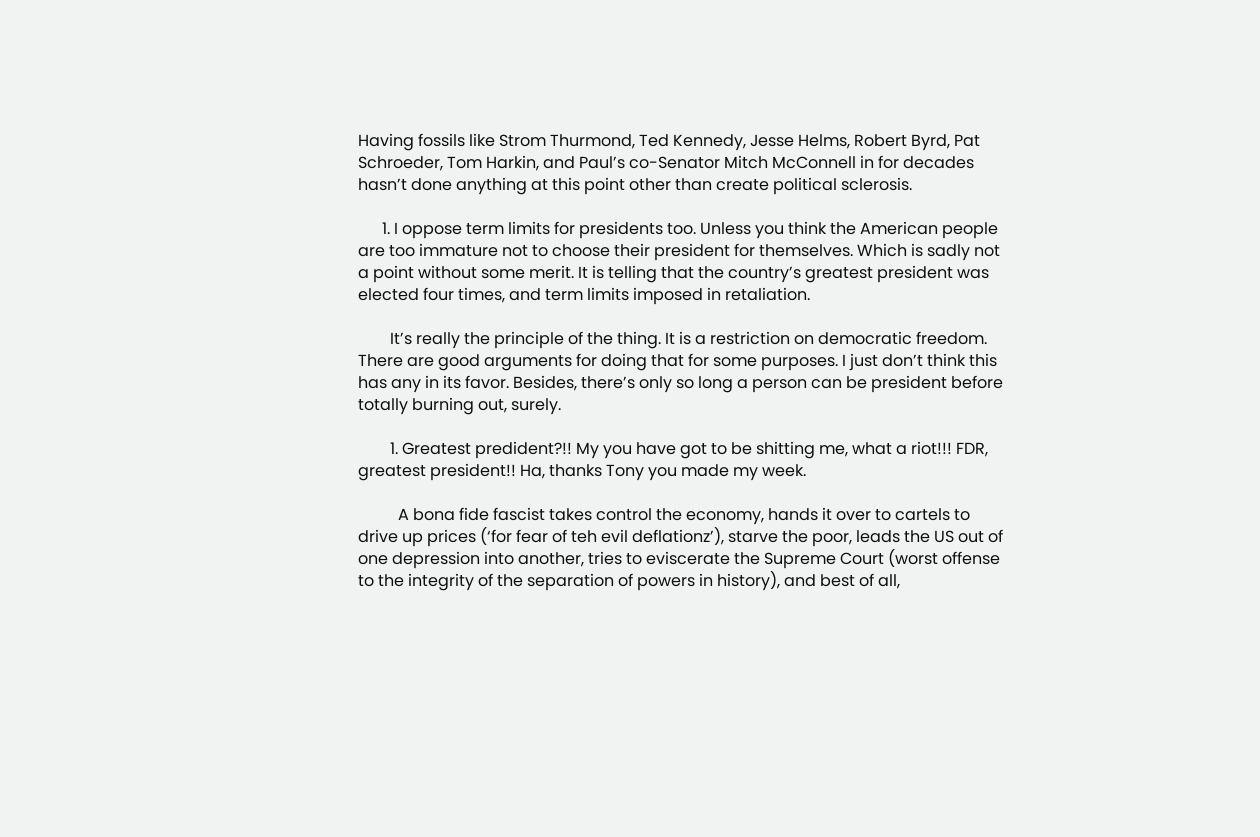Having fossils like Strom Thurmond, Ted Kennedy, Jesse Helms, Robert Byrd, Pat Schroeder, Tom Harkin, and Paul’s co-Senator Mitch McConnell in for decades hasn’t done anything at this point other than create political sclerosis.

      1. I oppose term limits for presidents too. Unless you think the American people are too immature not to choose their president for themselves. Which is sadly not a point without some merit. It is telling that the country’s greatest president was elected four times, and term limits imposed in retaliation.

        It’s really the principle of the thing. It is a restriction on democratic freedom. There are good arguments for doing that for some purposes. I just don’t think this has any in its favor. Besides, there’s only so long a person can be president before totally burning out, surely.

        1. Greatest predident?!! My you have got to be shitting me, what a riot!!! FDR, greatest president!! Ha, thanks Tony you made my week.

          A bona fide fascist takes control the economy, hands it over to cartels to drive up prices (‘for fear of teh evil deflationz’), starve the poor, leads the US out of one depression into another, tries to eviscerate the Supreme Court (worst offense to the integrity of the separation of powers in history), and best of all,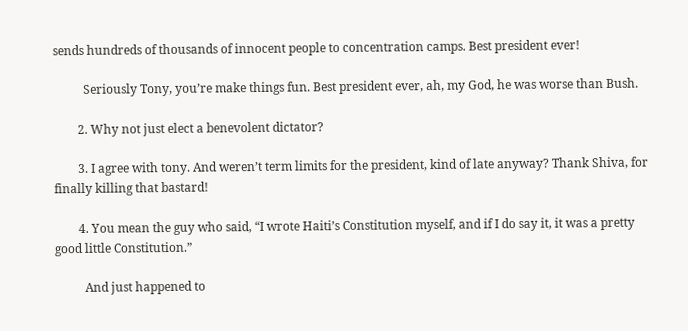sends hundreds of thousands of innocent people to concentration camps. Best president ever!

          Seriously Tony, you’re make things fun. Best president ever, ah, my God, he was worse than Bush.

        2. Why not just elect a benevolent dictator?

        3. I agree with tony. And weren’t term limits for the president, kind of late anyway? Thank Shiva, for finally killing that bastard!

        4. You mean the guy who said, “I wrote Haiti’s Constitution myself, and if I do say it, it was a pretty good little Constitution.”

          And just happened to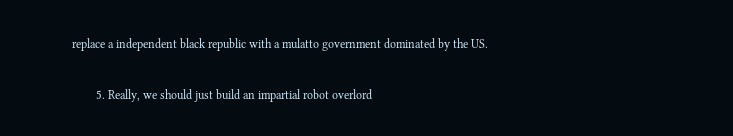replace a independent black republic with a mulatto government dominated by the US.

        5. Really, we should just build an impartial robot overlord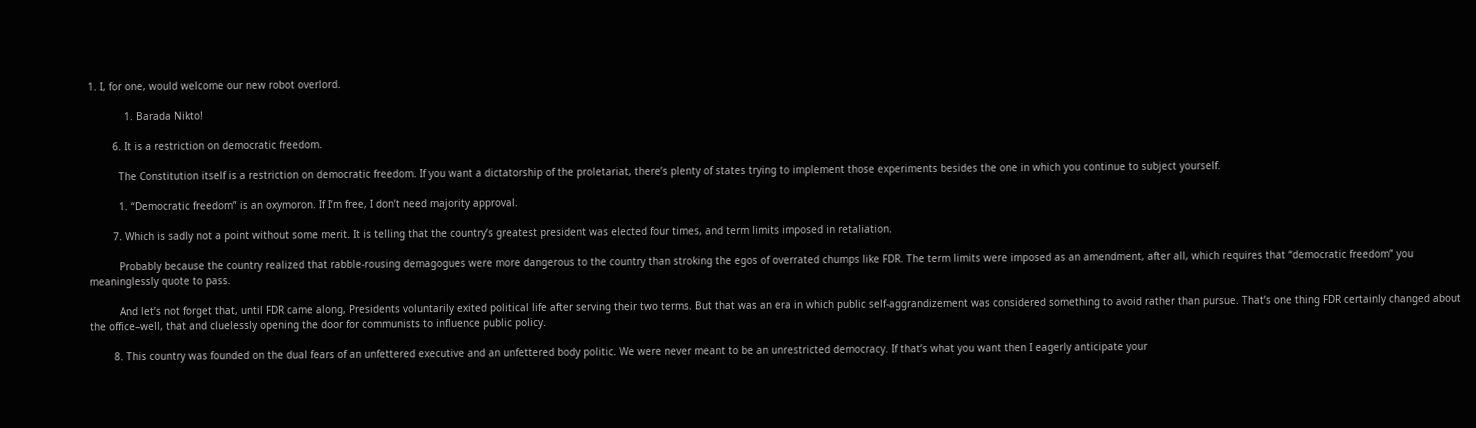1. I, for one, would welcome our new robot overlord.

            1. Barada Nikto!

        6. It is a restriction on democratic freedom.

          The Constitution itself is a restriction on democratic freedom. If you want a dictatorship of the proletariat, there’s plenty of states trying to implement those experiments besides the one in which you continue to subject yourself.

          1. “Democratic freedom” is an oxymoron. If I’m free, I don’t need majority approval.

        7. Which is sadly not a point without some merit. It is telling that the country’s greatest president was elected four times, and term limits imposed in retaliation.

          Probably because the country realized that rabble-rousing demagogues were more dangerous to the country than stroking the egos of overrated chumps like FDR. The term limits were imposed as an amendment, after all, which requires that “democratic freedom” you meaninglessly quote to pass.

          And let’s not forget that, until FDR came along, Presidents voluntarily exited political life after serving their two terms. But that was an era in which public self-aggrandizement was considered something to avoid rather than pursue. That’s one thing FDR certainly changed about the office–well, that and cluelessly opening the door for communists to influence public policy.

        8. This country was founded on the dual fears of an unfettered executive and an unfettered body politic. We were never meant to be an unrestricted democracy. If that’s what you want then I eagerly anticipate your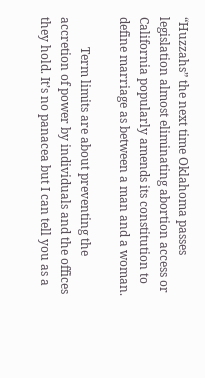“Huzzahs” the next time Oklahoma passes legislation almost eliminating abortion access or California popularly amends its constitution to define marriage as between a man and a woman.

          Term limits are about preventing the accretion of power by individuals and the offices they hold. It’s no panacea but I can tell you as a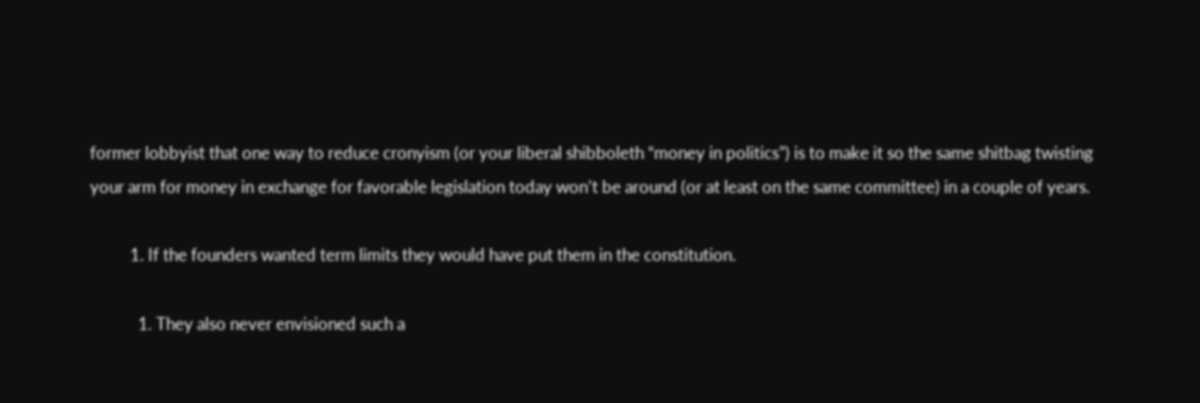former lobbyist that one way to reduce cronyism (or your liberal shibboleth “money in politics”) is to make it so the same shitbag twisting your arm for money in exchange for favorable legislation today won’t be around (or at least on the same committee) in a couple of years.

          1. If the founders wanted term limits they would have put them in the constitution.

            1. They also never envisioned such a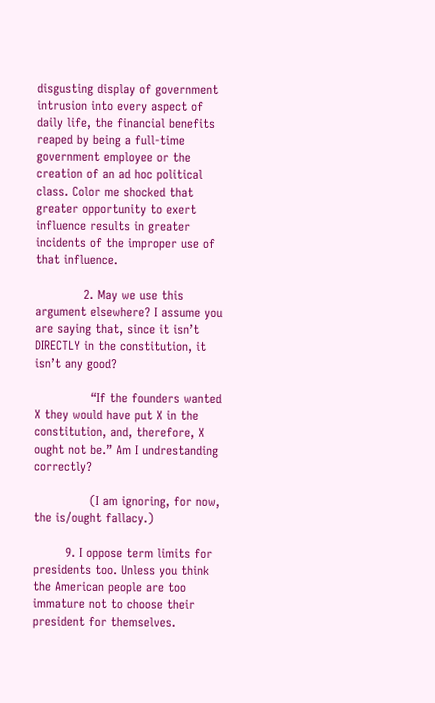disgusting display of government intrusion into every aspect of daily life, the financial benefits reaped by being a full-time government employee or the creation of an ad hoc political class. Color me shocked that greater opportunity to exert influence results in greater incidents of the improper use of that influence.

            2. May we use this argument elsewhere? I assume you are saying that, since it isn’t DIRECTLY in the constitution, it isn’t any good?

              “If the founders wanted X they would have put X in the constitution, and, therefore, X ought not be.” Am I undrestanding correctly?

              (I am ignoring, for now, the is/ought fallacy.)

        9. I oppose term limits for presidents too. Unless you think the American people are too immature not to choose their president for themselves.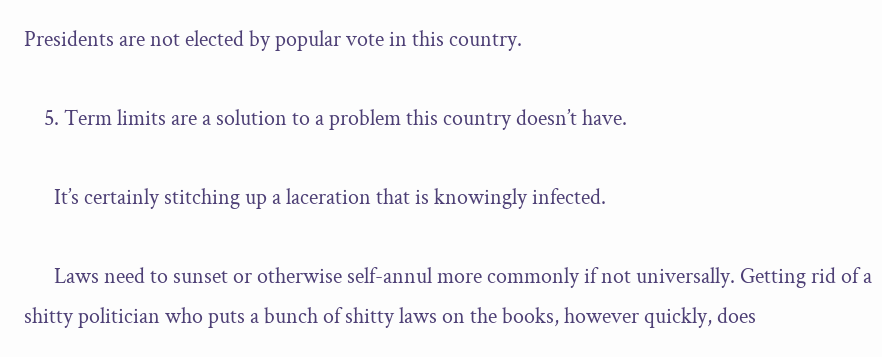Presidents are not elected by popular vote in this country.

    5. Term limits are a solution to a problem this country doesn’t have.

      It’s certainly stitching up a laceration that is knowingly infected.

      Laws need to sunset or otherwise self-annul more commonly if not universally. Getting rid of a shitty politician who puts a bunch of shitty laws on the books, however quickly, does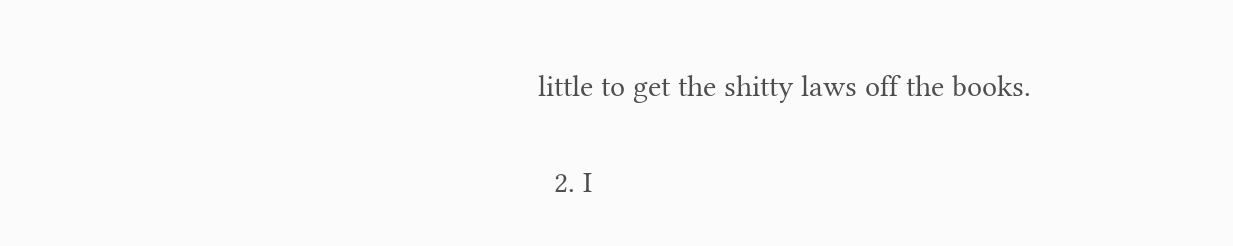little to get the shitty laws off the books.

  2. I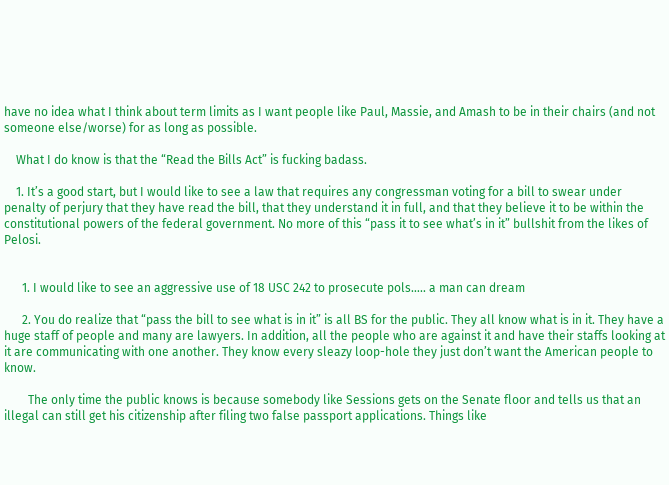have no idea what I think about term limits as I want people like Paul, Massie, and Amash to be in their chairs (and not someone else/worse) for as long as possible.

    What I do know is that the “Read the Bills Act” is fucking badass.

    1. It’s a good start, but I would like to see a law that requires any congressman voting for a bill to swear under penalty of perjury that they have read the bill, that they understand it in full, and that they believe it to be within the constitutional powers of the federal government. No more of this “pass it to see what’s in it” bullshit from the likes of Pelosi.


      1. I would like to see an aggressive use of 18 USC 242 to prosecute pols….. a man can dream

      2. You do realize that “pass the bill to see what is in it” is all BS for the public. They all know what is in it. They have a huge staff of people and many are lawyers. In addition, all the people who are against it and have their staffs looking at it are communicating with one another. They know every sleazy loop-hole they just don’t want the American people to know.

        The only time the public knows is because somebody like Sessions gets on the Senate floor and tells us that an illegal can still get his citizenship after filing two false passport applications. Things like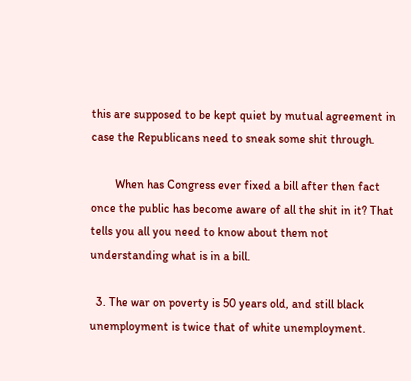this are supposed to be kept quiet by mutual agreement in case the Republicans need to sneak some shit through.

        When has Congress ever fixed a bill after then fact once the public has become aware of all the shit in it? That tells you all you need to know about them not understanding what is in a bill.

  3. The war on poverty is 50 years old, and still black unemployment is twice that of white unemployment.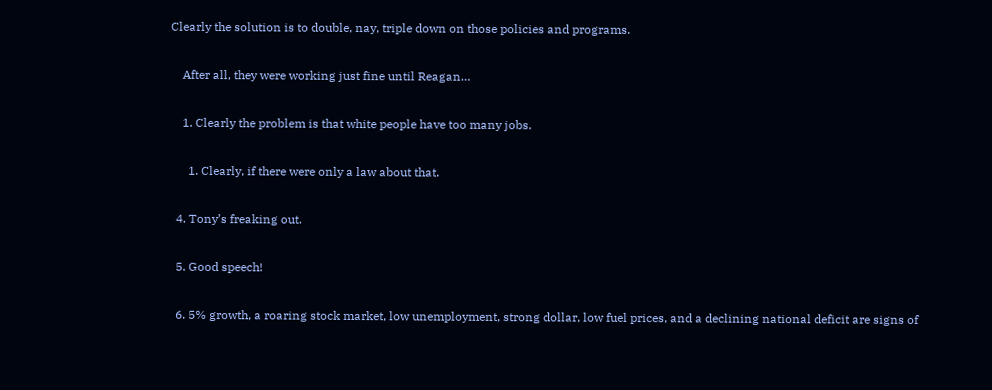Clearly the solution is to double, nay, triple down on those policies and programs.

    After all, they were working just fine until Reagan…

    1. Clearly the problem is that white people have too many jobs.

      1. Clearly, if there were only a law about that.

  4. Tony’s freaking out.

  5. Good speech!

  6. 5% growth, a roaring stock market, low unemployment, strong dollar, low fuel prices, and a declining national deficit are signs of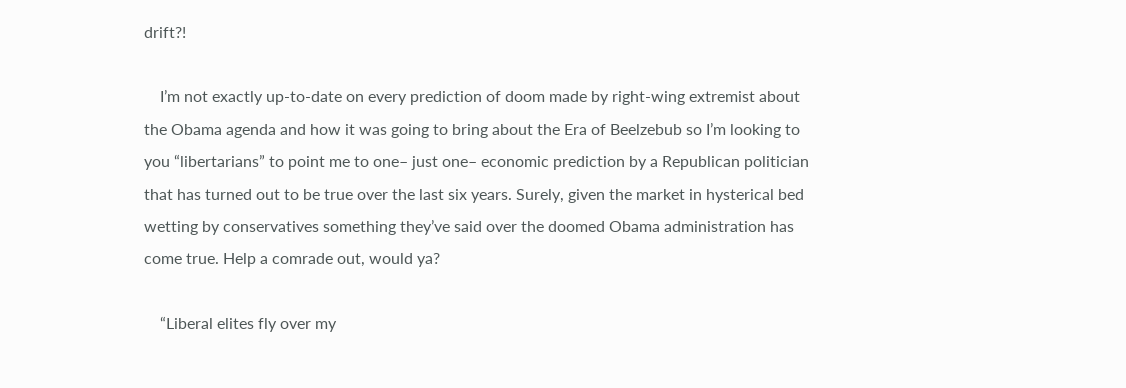drift?!

    I’m not exactly up-to-date on every prediction of doom made by right-wing extremist about the Obama agenda and how it was going to bring about the Era of Beelzebub so I’m looking to you “libertarians” to point me to one– just one– economic prediction by a Republican politician that has turned out to be true over the last six years. Surely, given the market in hysterical bed wetting by conservatives something they’ve said over the doomed Obama administration has come true. Help a comrade out, would ya?

    “Liberal elites fly over my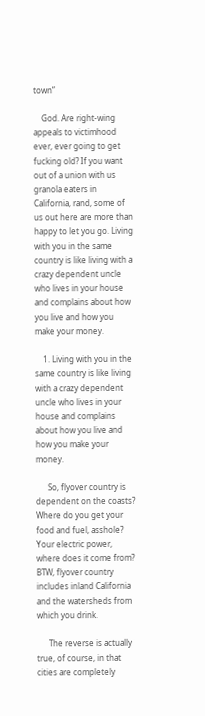town”

    God. Are right-wing appeals to victimhood ever, ever going to get fucking old? If you want out of a union with us granola eaters in California, rand, some of us out here are more than happy to let you go. Living with you in the same country is like living with a crazy dependent uncle who lives in your house and complains about how you live and how you make your money.

    1. Living with you in the same country is like living with a crazy dependent uncle who lives in your house and complains about how you live and how you make your money.

      So, flyover country is dependent on the coasts? Where do you get your food and fuel, asshole? Your electric power, where does it come from? BTW, flyover country includes inland California and the watersheds from which you drink.

      The reverse is actually true, of course, in that cities are completely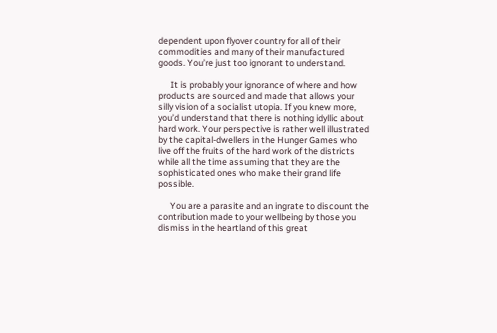dependent upon flyover country for all of their commodities and many of their manufactured goods. You’re just too ignorant to understand.

      It is probably your ignorance of where and how products are sourced and made that allows your silly vision of a socialist utopia. If you knew more, you’d understand that there is nothing idyllic about hard work. Your perspective is rather well illustrated by the capital-dwellers in the Hunger Games who live off the fruits of the hard work of the districts while all the time assuming that they are the sophisticated ones who make their grand life possible.

      You are a parasite and an ingrate to discount the contribution made to your wellbeing by those you dismiss in the heartland of this great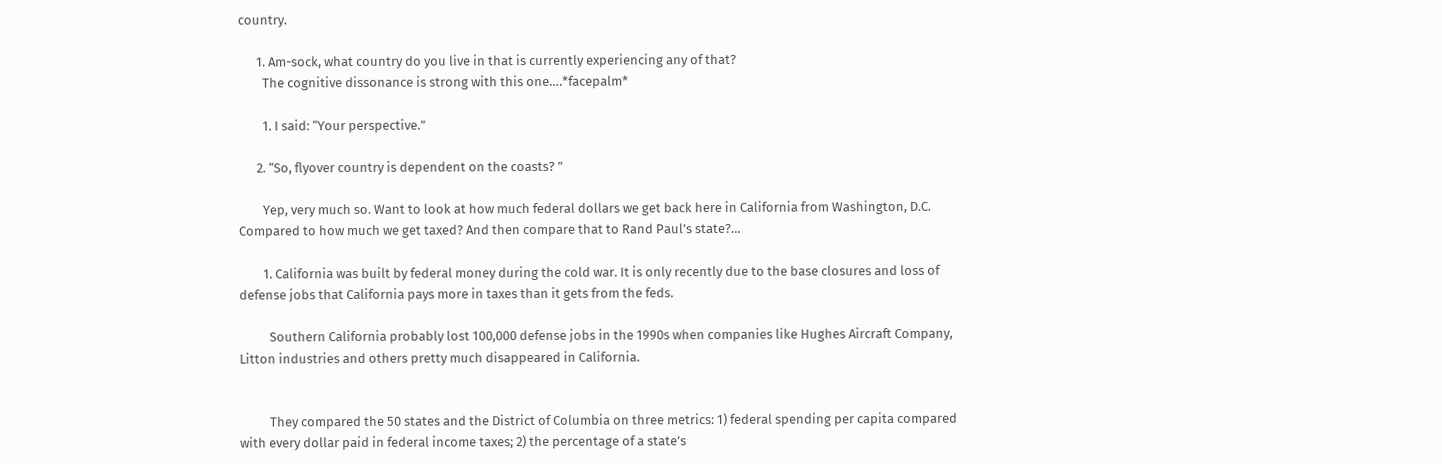country.

      1. Am-sock, what country do you live in that is currently experiencing any of that?
        The cognitive dissonance is strong with this one….*facepalm*

        1. I said: “Your perspective.”

      2. “So, flyover country is dependent on the coasts? ”

        Yep, very much so. Want to look at how much federal dollars we get back here in California from Washington, D.C. Compared to how much we get taxed? And then compare that to Rand Paul’s state?…

        1. California was built by federal money during the cold war. It is only recently due to the base closures and loss of defense jobs that California pays more in taxes than it gets from the feds.

          Southern California probably lost 100,000 defense jobs in the 1990s when companies like Hughes Aircraft Company, Litton industries and others pretty much disappeared in California.


          They compared the 50 states and the District of Columbia on three metrics: 1) federal spending per capita compared with every dollar paid in federal income taxes; 2) the percentage of a state’s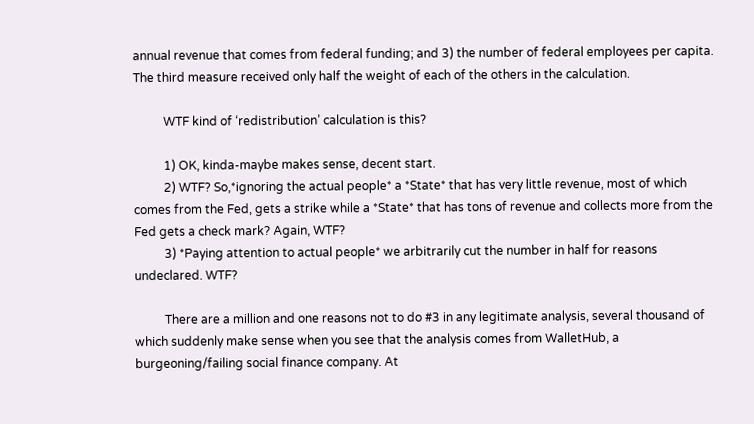annual revenue that comes from federal funding; and 3) the number of federal employees per capita. The third measure received only half the weight of each of the others in the calculation.

          WTF kind of ‘redistribution’ calculation is this?

          1) OK, kinda-maybe makes sense, decent start.
          2) WTF? So,*ignoring the actual people* a *State* that has very little revenue, most of which comes from the Fed, gets a strike while a *State* that has tons of revenue and collects more from the Fed gets a check mark? Again, WTF?
          3) *Paying attention to actual people* we arbitrarily cut the number in half for reasons undeclared. WTF?

          There are a million and one reasons not to do #3 in any legitimate analysis, several thousand of which suddenly make sense when you see that the analysis comes from WalletHub, a burgeoning/failing social finance company. At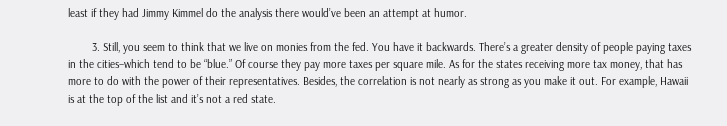least if they had Jimmy Kimmel do the analysis there would’ve been an attempt at humor.

        3. Still, you seem to think that we live on monies from the fed. You have it backwards. There’s a greater density of people paying taxes in the cities–which tend to be “blue.” Of course they pay more taxes per square mile. As for the states receiving more tax money, that has more to do with the power of their representatives. Besides, the correlation is not nearly as strong as you make it out. For example, Hawaii is at the top of the list and it’s not a red state.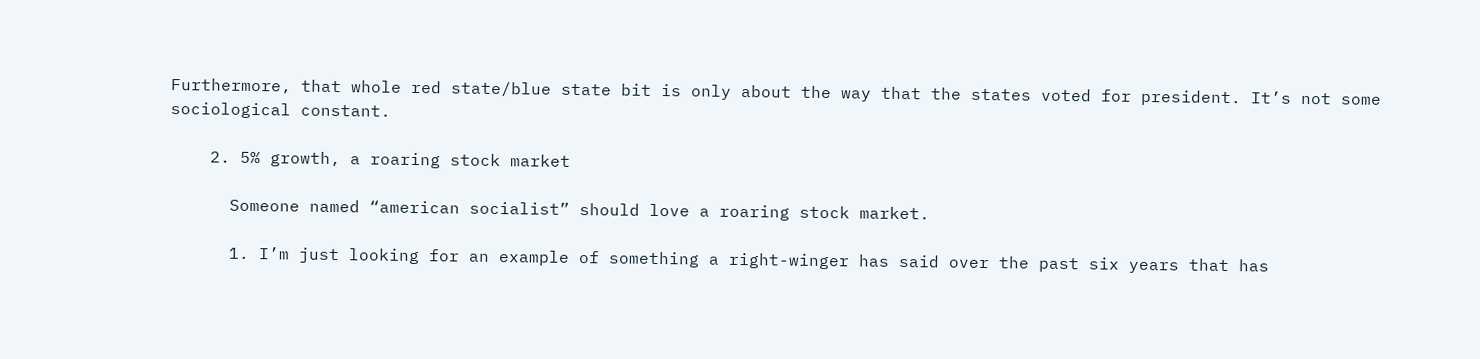Furthermore, that whole red state/blue state bit is only about the way that the states voted for president. It’s not some sociological constant.

    2. 5% growth, a roaring stock market

      Someone named “american socialist” should love a roaring stock market.

      1. I’m just looking for an example of something a right-winger has said over the past six years that has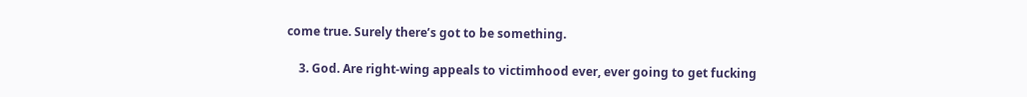come true. Surely there’s got to be something.

    3. God. Are right-wing appeals to victimhood ever, ever going to get fucking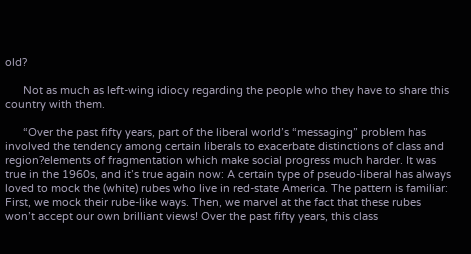old?

      Not as much as left-wing idiocy regarding the people who they have to share this country with them.

      “Over the past fifty years, part of the liberal world’s “messaging” problem has involved the tendency among certain liberals to exacerbate distinctions of class and region?elements of fragmentation which make social progress much harder. It was true in the 1960s, and it’s true again now: A certain type of pseudo-liberal has always loved to mock the (white) rubes who live in red-state America. The pattern is familiar: First, we mock their rube-like ways. Then, we marvel at the fact that these rubes won’t accept our own brilliant views! Over the past fifty years, this class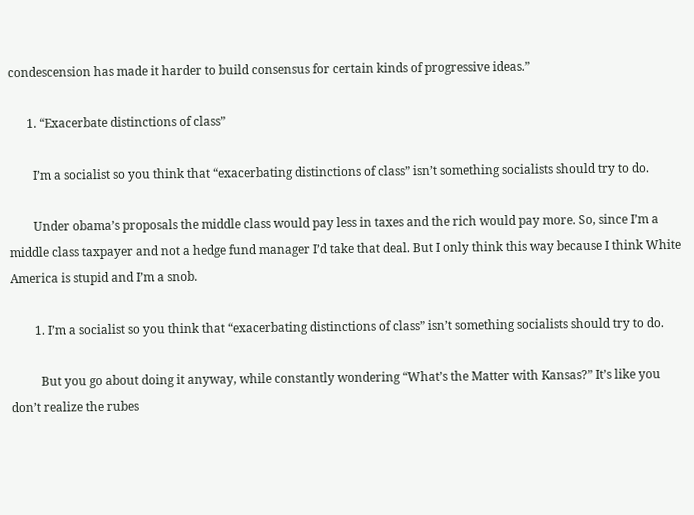condescension has made it harder to build consensus for certain kinds of progressive ideas.”

      1. “Exacerbate distinctions of class”

        I’m a socialist so you think that “exacerbating distinctions of class” isn’t something socialists should try to do.

        Under obama’s proposals the middle class would pay less in taxes and the rich would pay more. So, since I’m a middle class taxpayer and not a hedge fund manager I’d take that deal. But I only think this way because I think White America is stupid and I’m a snob.

        1. I’m a socialist so you think that “exacerbating distinctions of class” isn’t something socialists should try to do.

          But you go about doing it anyway, while constantly wondering “What’s the Matter with Kansas?” It’s like you don’t realize the rubes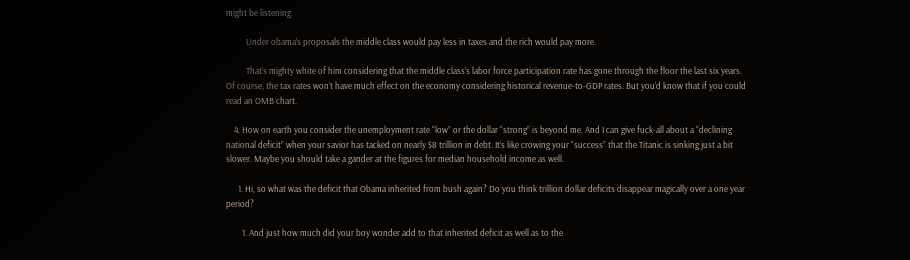might be listening.

          Under obama’s proposals the middle class would pay less in taxes and the rich would pay more.

          That’s mighty white of him considering that the middle class’s labor force participation rate has gone through the floor the last six years. Of course, the tax rates won’t have much effect on the economy considering historical revenue-to-GDP rates. But you’d know that if you could read an OMB chart.

    4. How on earth you consider the unemployment rate “low” or the dollar “strong” is beyond me. And I can give fuck-all about a “declining national deficit” when your savior has tacked on nearly $8 trillion in debt. It’s like crowing your “success” that the Titanic is sinking just a bit slower. Maybe you should take a gander at the figures for median household income as well.

      1. Hi, so what was the deficit that Obama inherited from bush again? Do you think trillion dollar deficits disappear magically over a one year period?

        1. And just how much did your boy wonder add to that inherited deficit as well as to the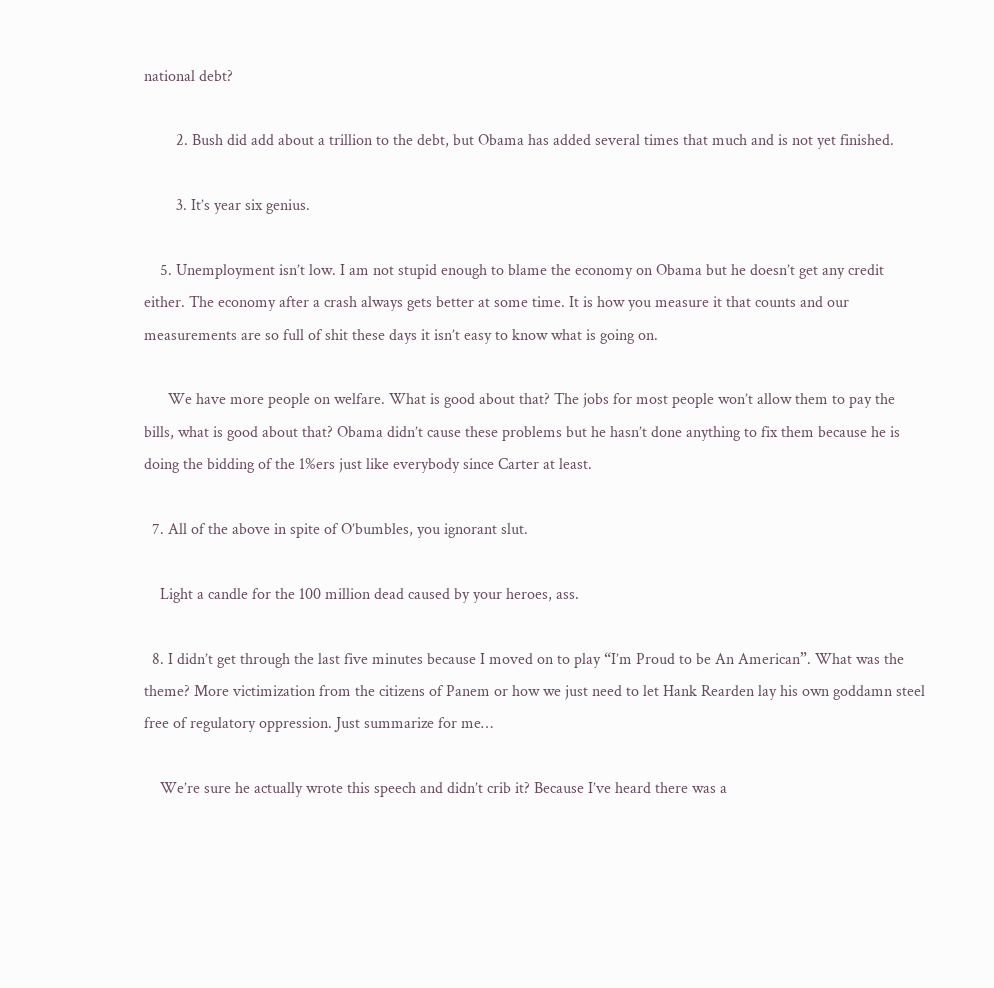national debt?

        2. Bush did add about a trillion to the debt, but Obama has added several times that much and is not yet finished.

        3. It’s year six genius.

    5. Unemployment isn’t low. I am not stupid enough to blame the economy on Obama but he doesn’t get any credit either. The economy after a crash always gets better at some time. It is how you measure it that counts and our measurements are so full of shit these days it isn’t easy to know what is going on.

      We have more people on welfare. What is good about that? The jobs for most people won’t allow them to pay the bills, what is good about that? Obama didn’t cause these problems but he hasn’t done anything to fix them because he is doing the bidding of the 1%ers just like everybody since Carter at least.

  7. All of the above in spite of O’bumbles, you ignorant slut.

    Light a candle for the 100 million dead caused by your heroes, ass.

  8. I didn’t get through the last five minutes because I moved on to play “I’m Proud to be An American”. What was the theme? More victimization from the citizens of Panem or how we just need to let Hank Rearden lay his own goddamn steel free of regulatory oppression. Just summarize for me…

    We’re sure he actually wrote this speech and didn’t crib it? Because I’ve heard there was a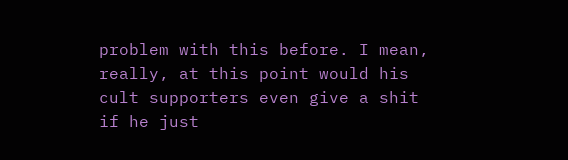problem with this before. I mean, really, at this point would his cult supporters even give a shit if he just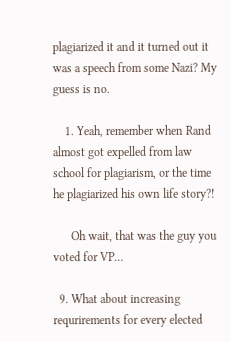plagiarized it and it turned out it was a speech from some Nazi? My guess is no.

    1. Yeah, remember when Rand almost got expelled from law school for plagiarism, or the time he plagiarized his own life story?!

      Oh wait, that was the guy you voted for VP…

  9. What about increasing requrirements for every elected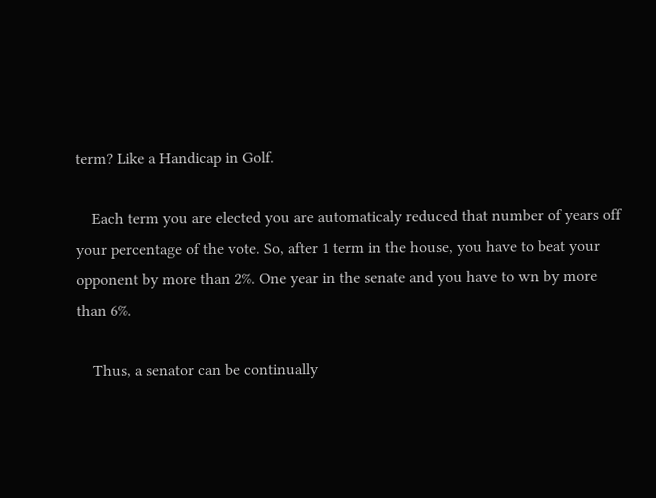term? Like a Handicap in Golf.

    Each term you are elected you are automaticaly reduced that number of years off your percentage of the vote. So, after 1 term in the house, you have to beat your opponent by more than 2%. One year in the senate and you have to wn by more than 6%.

    Thus, a senator can be continually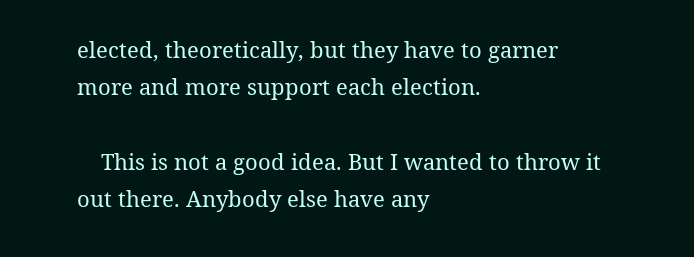elected, theoretically, but they have to garner more and more support each election.

    This is not a good idea. But I wanted to throw it out there. Anybody else have any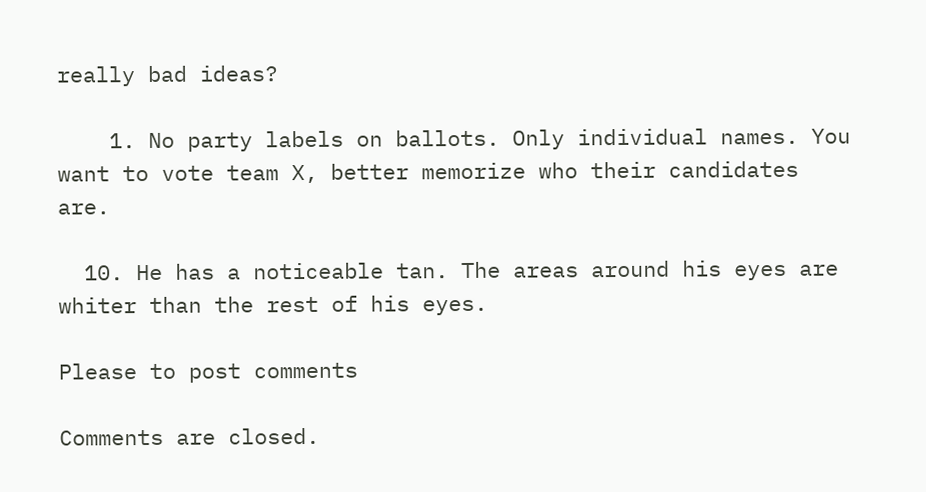really bad ideas?

    1. No party labels on ballots. Only individual names. You want to vote team X, better memorize who their candidates are.

  10. He has a noticeable tan. The areas around his eyes are whiter than the rest of his eyes.

Please to post comments

Comments are closed.